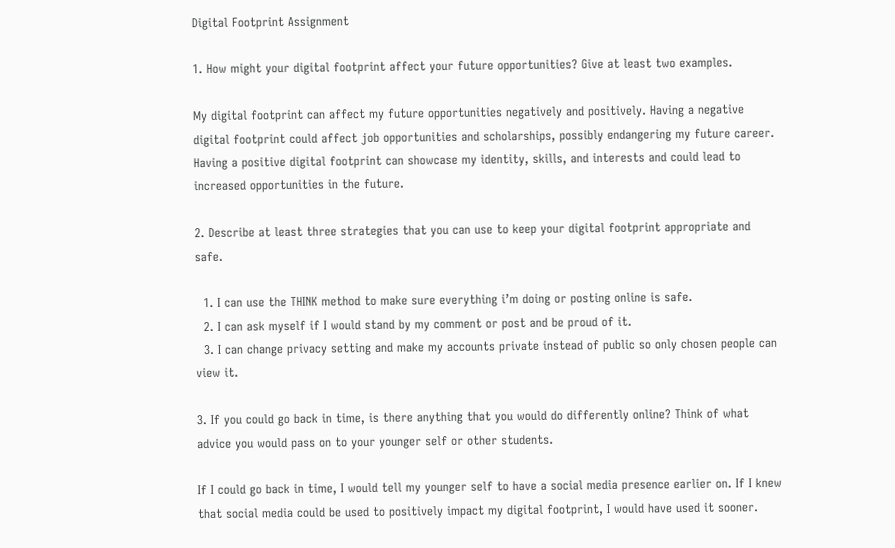Digital Footprint Assignment

1. How might your digital footprint affect your future opportunities? Give at least two examples.

My digital footprint can affect my future opportunities negatively and positively. Having a negative digital footprint could affect job opportunities and scholarships, possibly endangering my future career. Having a positive digital footprint can showcase my identity, skills, and interests and could lead to increased opportunities in the future.

2. Describe at least three strategies that you can use to keep your digital footprint appropriate and safe.

  1. I can use the THINK method to make sure everything i’m doing or posting online is safe.
  2. I can ask myself if I would stand by my comment or post and be proud of it.
  3. I can change privacy setting and make my accounts private instead of public so only chosen people can view it.

3. If you could go back in time, is there anything that you would do differently online? Think of what advice you would pass on to your younger self or other students.

If I could go back in time, I would tell my younger self to have a social media presence earlier on. If I knew that social media could be used to positively impact my digital footprint, I would have used it sooner.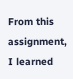From this assignment, I learned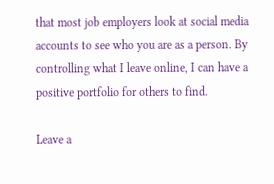that most job employers look at social media accounts to see who you are as a person. By controlling what I leave online, I can have a positive portfolio for others to find.

Leave a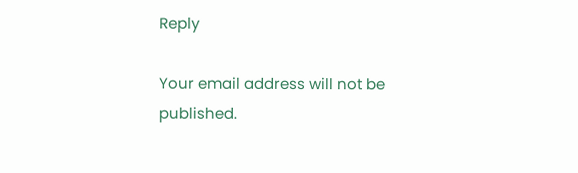Reply

Your email address will not be published.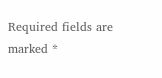Required fields are marked *